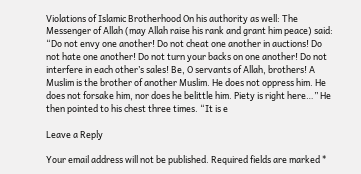Violations of Islamic Brotherhood On his authority as well: The Messenger of Allah (may Allah raise his rank and grant him peace) said: “Do not envy one another! Do not cheat one another in auctions! Do not hate one another! Do not turn your backs on one another! Do not interfere in each other’s sales! Be, O servants of Allah, brothers! A Muslim is the brother of another Muslim. He does not oppress him. He does not forsake him, nor does he belittle him. Piety is right here…” He then pointed to his chest three times. “It is e

Leave a Reply

Your email address will not be published. Required fields are marked *